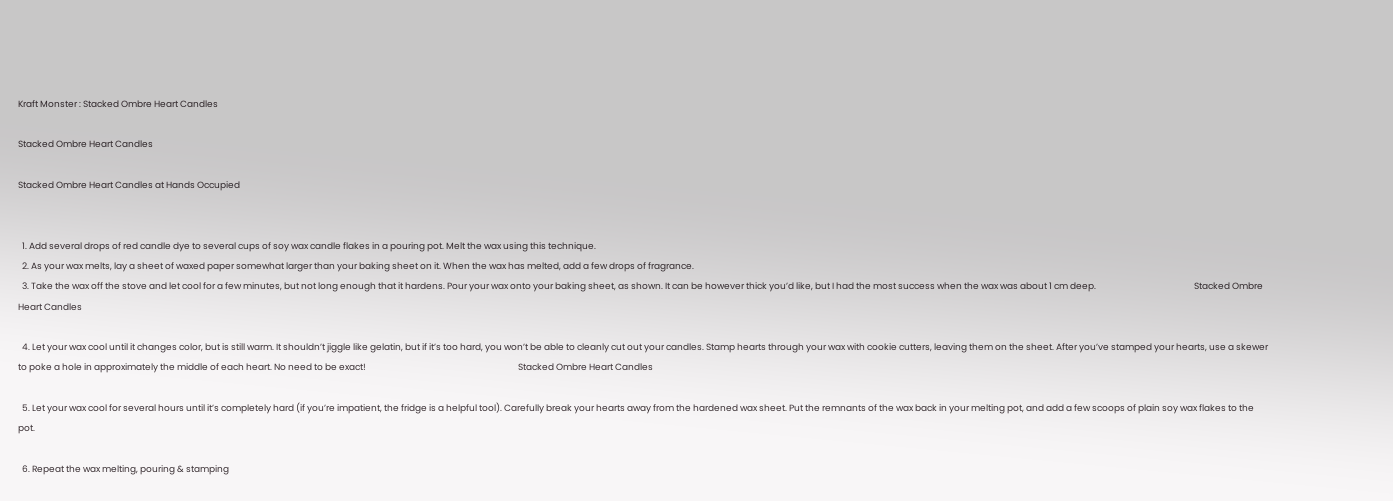Kraft Monster : Stacked Ombre Heart Candles

Stacked Ombre Heart Candles

Stacked Ombre Heart Candles at Hands Occupied


  1. Add several drops of red candle dye to several cups of soy wax candle flakes in a pouring pot. Melt the wax using this technique.
  2. As your wax melts, lay a sheet of waxed paper somewhat larger than your baking sheet on it. When the wax has melted, add a few drops of fragrance.
  3. Take the wax off the stove and let cool for a few minutes, but not long enough that it hardens. Pour your wax onto your baking sheet, as shown. It can be however thick you’d like, but I had the most success when the wax was about 1 cm deep.                                                 Stacked Ombre Heart Candles

  4. Let your wax cool until it changes color, but is still warm. It shouldn’t jiggle like gelatin, but if it’s too hard, you won’t be able to cleanly cut out your candles. Stamp hearts through your wax with cookie cutters, leaving them on the sheet. After you’ve stamped your hearts, use a skewer to poke a hole in approximately the middle of each heart. No need to be exact!                                                                            Stacked Ombre Heart Candles

  5. Let your wax cool for several hours until it’s completely hard (if you’re impatient, the fridge is a helpful tool). Carefully break your hearts away from the hardened wax sheet. Put the remnants of the wax back in your melting pot, and add a few scoops of plain soy wax flakes to the pot.

  6. Repeat the wax melting, pouring & stamping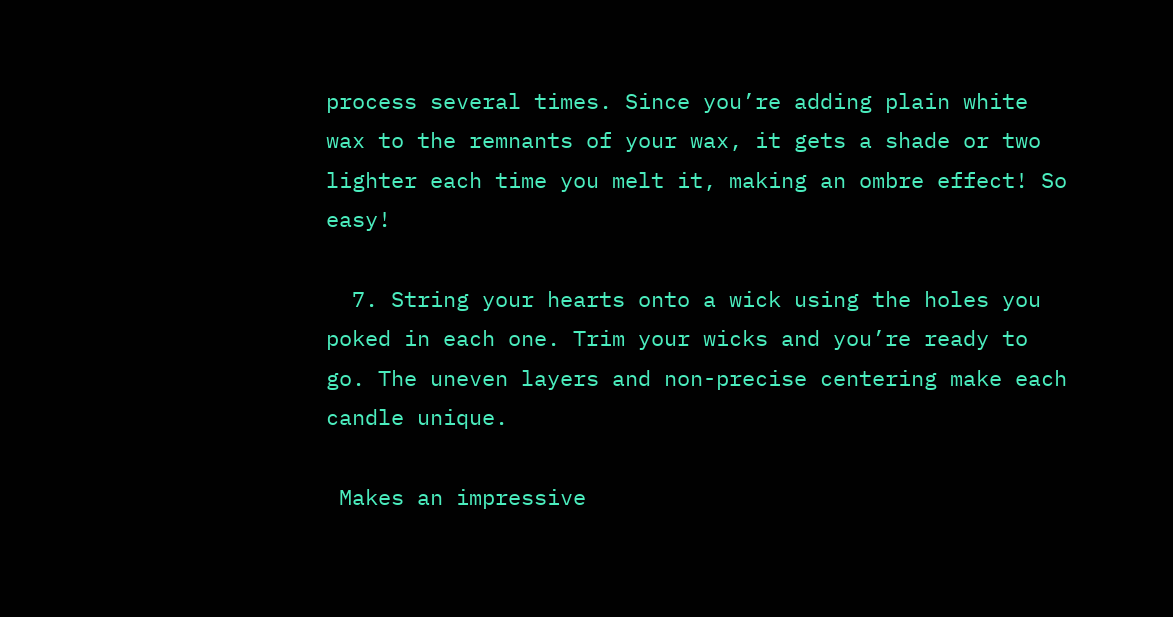process several times. Since you’re adding plain white wax to the remnants of your wax, it gets a shade or two lighter each time you melt it, making an ombre effect! So easy!

  7. String your hearts onto a wick using the holes you poked in each one. Trim your wicks and you’re ready to go. The uneven layers and non-precise centering make each candle unique.

 Makes an impressive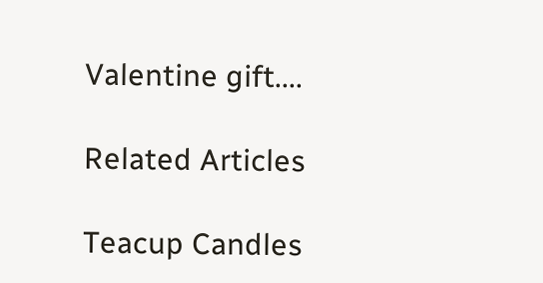Valentine gift....

Related Articles

Teacup Candles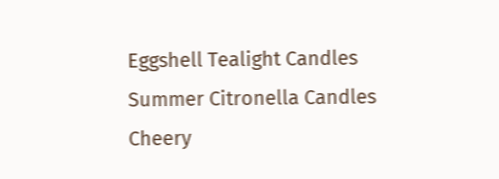Eggshell Tealight Candles
Summer Citronella Candles
Cheery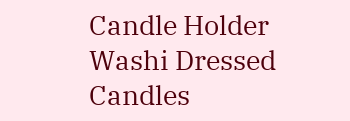Candle Holder
Washi Dressed Candles